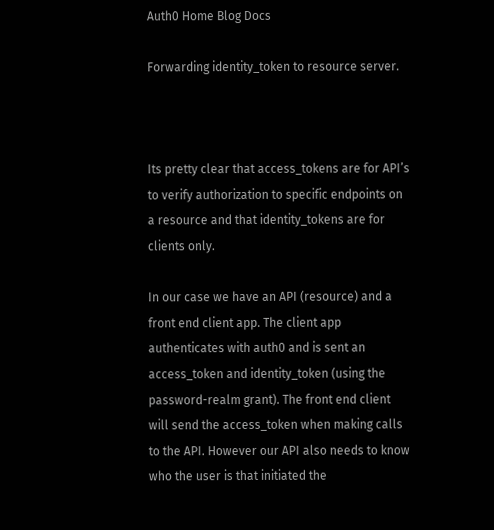Auth0 Home Blog Docs

Forwarding identity_token to resource server.



Its pretty clear that access_tokens are for API’s to verify authorization to specific endpoints on a resource and that identity_tokens are for clients only.

In our case we have an API (resource) and a front end client app. The client app authenticates with auth0 and is sent an access_token and identity_token (using the password-realm grant). The front end client will send the access_token when making calls to the API. However our API also needs to know who the user is that initiated the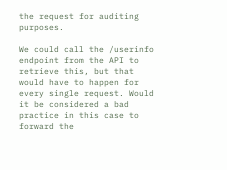the request for auditing purposes.

We could call the /userinfo endpoint from the API to retrieve this, but that would have to happen for every single request. Would it be considered a bad practice in this case to forward the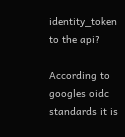identity_token to the api?

According to googles oidc standards it is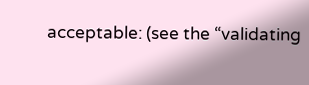acceptable: (see the “validating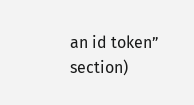an id token” section)